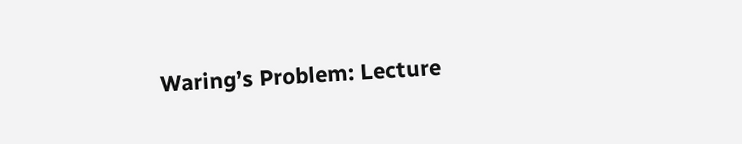Waring’s Problem: Lecture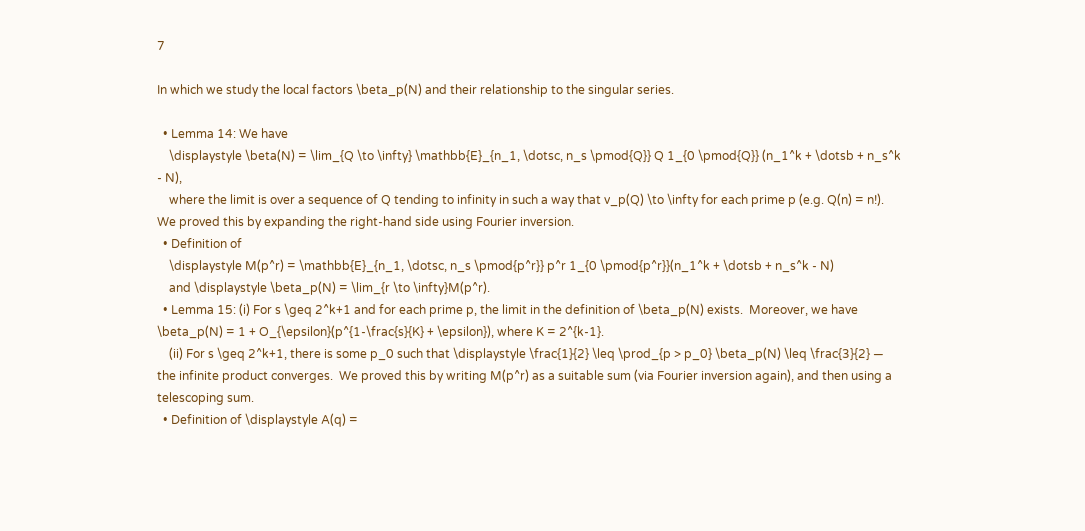7

In which we study the local factors \beta_p(N) and their relationship to the singular series.

  • Lemma 14: We have
    \displaystyle \beta(N) = \lim_{Q \to \infty} \mathbb{E}_{n_1, \dotsc, n_s \pmod{Q}} Q 1_{0 \pmod{Q}} (n_1^k + \dotsb + n_s^k - N),
    where the limit is over a sequence of Q tending to infinity in such a way that v_p(Q) \to \infty for each prime p (e.g. Q(n) = n!). We proved this by expanding the right-hand side using Fourier inversion.
  • Definition of
    \displaystyle M(p^r) = \mathbb{E}_{n_1, \dotsc, n_s \pmod{p^r}} p^r 1_{0 \pmod{p^r}}(n_1^k + \dotsb + n_s^k - N)
    and \displaystyle \beta_p(N) = \lim_{r \to \infty}M(p^r).
  • Lemma 15: (i) For s \geq 2^k+1 and for each prime p, the limit in the definition of \beta_p(N) exists.  Moreover, we have \beta_p(N) = 1 + O_{\epsilon}(p^{1-\frac{s}{K} + \epsilon}), where K = 2^{k-1}.
    (ii) For s \geq 2^k+1, there is some p_0 such that \displaystyle \frac{1}{2} \leq \prod_{p > p_0} \beta_p(N) \leq \frac{3}{2} — the infinite product converges.  We proved this by writing M(p^r) as a suitable sum (via Fourier inversion again), and then using a telescoping sum.
  • Definition of \displaystyle A(q) =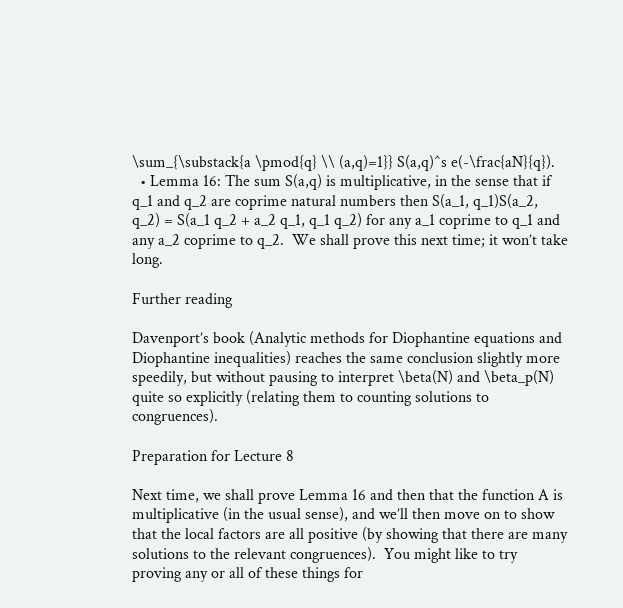\sum_{\substack{a \pmod{q} \\ (a,q)=1}} S(a,q)^s e(-\frac{aN}{q}).
  • Lemma 16: The sum S(a,q) is multiplicative, in the sense that if q_1 and q_2 are coprime natural numbers then S(a_1, q_1)S(a_2, q_2) = S(a_1 q_2 + a_2 q_1, q_1 q_2) for any a_1 coprime to q_1 and any a_2 coprime to q_2.  We shall prove this next time; it won’t take long.

Further reading

Davenport’s book (Analytic methods for Diophantine equations and Diophantine inequalities) reaches the same conclusion slightly more speedily, but without pausing to interpret \beta(N) and \beta_p(N) quite so explicitly (relating them to counting solutions to congruences).

Preparation for Lecture 8

Next time, we shall prove Lemma 16 and then that the function A is multiplicative (in the usual sense), and we’ll then move on to show that the local factors are all positive (by showing that there are many solutions to the relevant congruences).  You might like to try proving any or all of these things for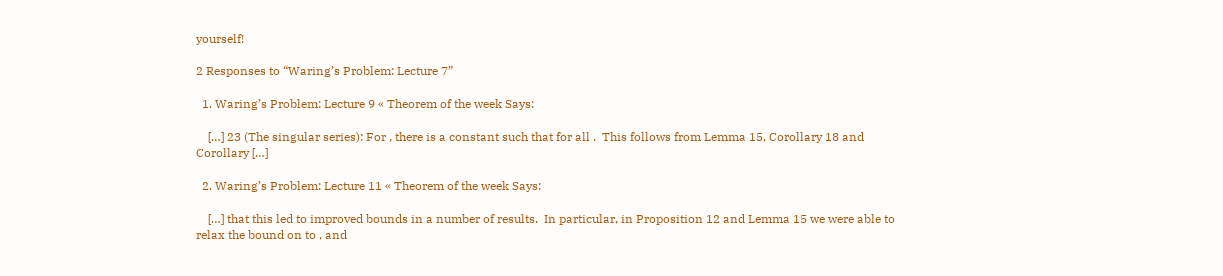yourself!

2 Responses to “Waring’s Problem: Lecture 7”

  1. Waring’s Problem: Lecture 9 « Theorem of the week Says:

    […] 23 (The singular series): For , there is a constant such that for all .  This follows from Lemma 15, Corollary 18 and Corollary […]

  2. Waring’s Problem: Lecture 11 « Theorem of the week Says:

    […] that this led to improved bounds in a number of results.  In particular, in Proposition 12 and Lemma 15 we were able to relax the bound on to , and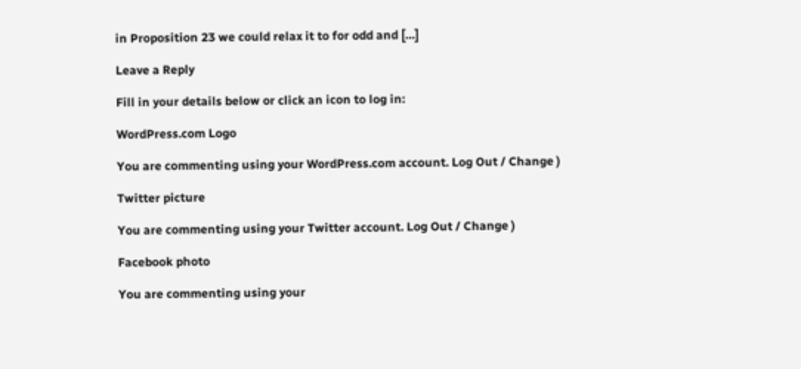in Proposition 23 we could relax it to for odd and […]

Leave a Reply

Fill in your details below or click an icon to log in:

WordPress.com Logo

You are commenting using your WordPress.com account. Log Out / Change )

Twitter picture

You are commenting using your Twitter account. Log Out / Change )

Facebook photo

You are commenting using your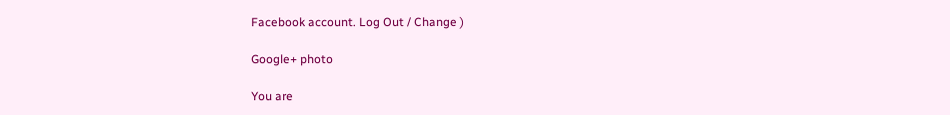Facebook account. Log Out / Change )

Google+ photo

You are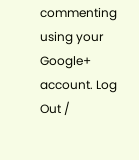commenting using your Google+ account. Log Out /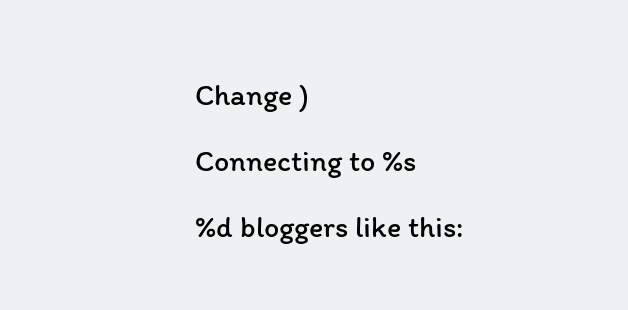Change )

Connecting to %s

%d bloggers like this: